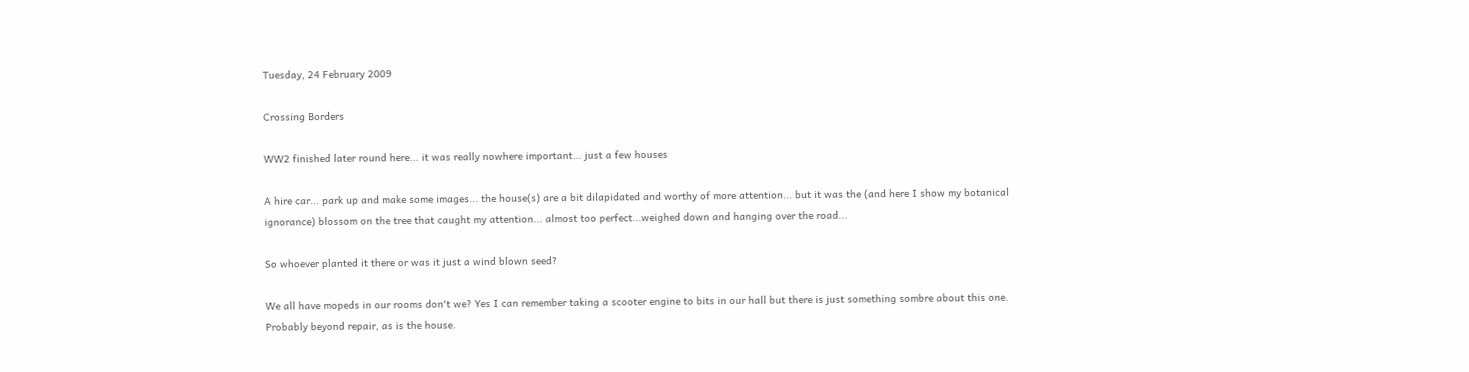Tuesday, 24 February 2009

Crossing Borders

WW2 finished later round here... it was really nowhere important... just a few houses

A hire car... park up and make some images... the house(s) are a bit dilapidated and worthy of more attention... but it was the (and here I show my botanical ignorance) blossom on the tree that caught my attention... almost too perfect...weighed down and hanging over the road...

So whoever planted it there or was it just a wind blown seed?

We all have mopeds in our rooms don't we? Yes I can remember taking a scooter engine to bits in our hall but there is just something sombre about this one. Probably beyond repair, as is the house.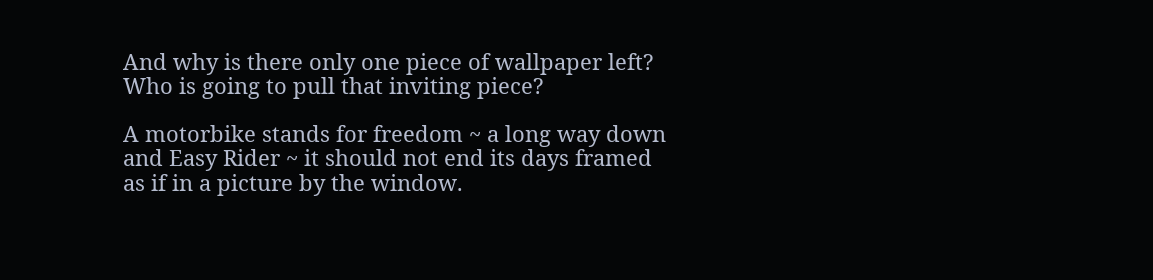And why is there only one piece of wallpaper left? Who is going to pull that inviting piece?

A motorbike stands for freedom ~ a long way down and Easy Rider ~ it should not end its days framed as if in a picture by the window.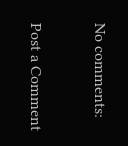No comments:

Post a Comment